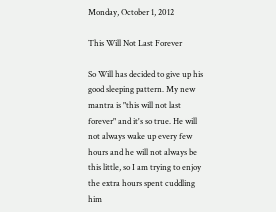Monday, October 1, 2012

This Will Not Last Forever

So Will has decided to give up his good sleeping pattern. My new mantra is "this will not last forever" and it's so true. He will not always wake up every few hours and he will not always be this little, so I am trying to enjoy the extra hours spent cuddling him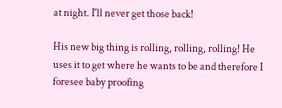at night. I'll never get those back!

His new big thing is rolling, rolling, rolling! He uses it to get where he wants to be and therefore I foresee baby proofing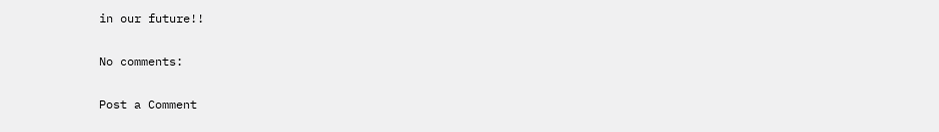in our future!!

No comments:

Post a Comment